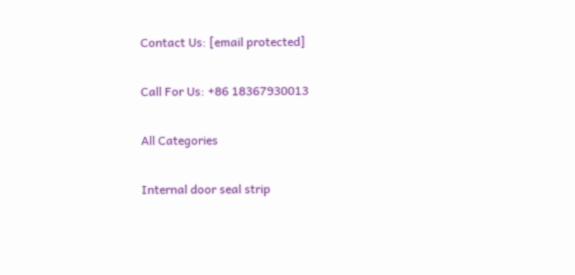Contact Us: [email protected]

Call For Us: +86 18367930013

All Categories

Internal door seal strip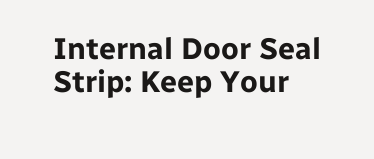Internal Door Seal Strip: Keep Your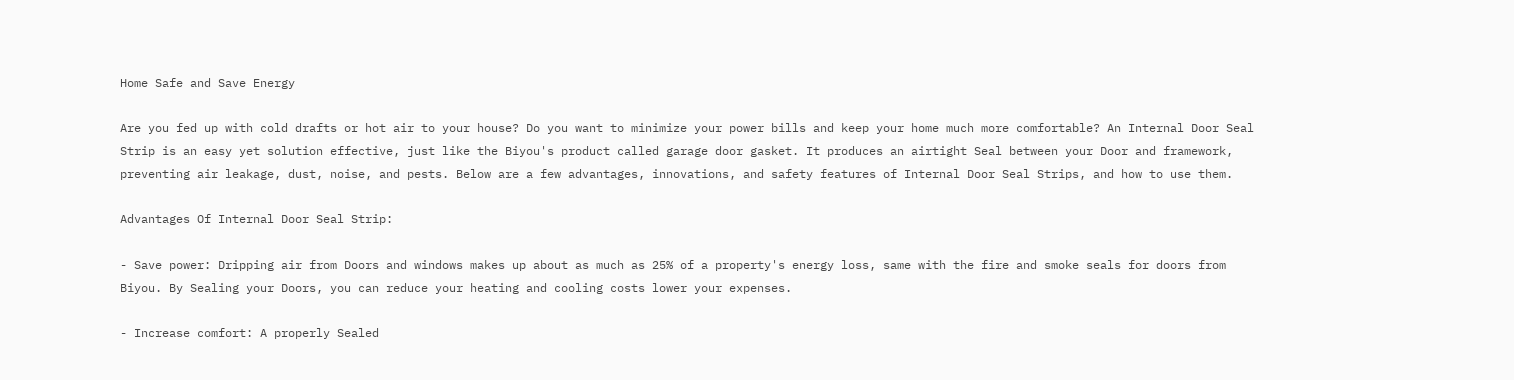Home Safe and Save Energy

Are you fed up with cold drafts or hot air to your house? Do you want to minimize your power bills and keep your home much more comfortable? An Internal Door Seal Strip is an easy yet solution effective, just like the Biyou's product called garage door gasket. It produces an airtight Seal between your Door and framework, preventing air leakage, dust, noise, and pests. Below are a few advantages, innovations, and safety features of Internal Door Seal Strips, and how to use them.

Advantages Of Internal Door Seal Strip:

- Save power: Dripping air from Doors and windows makes up about as much as 25% of a property's energy loss, same with the fire and smoke seals for doors from Biyou. By Sealing your Doors, you can reduce your heating and cooling costs lower your expenses.

- Increase comfort: A properly Sealed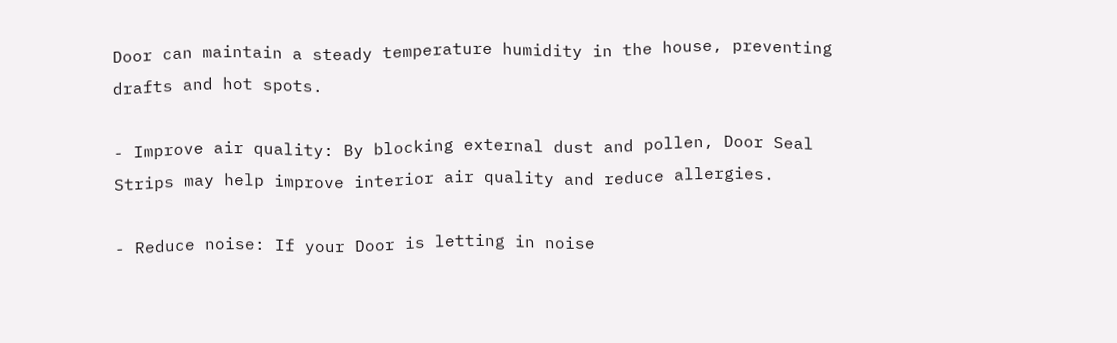Door can maintain a steady temperature humidity in the house, preventing drafts and hot spots.

- Improve air quality: By blocking external dust and pollen, Door Seal Strips may help improve interior air quality and reduce allergies.

- Reduce noise: If your Door is letting in noise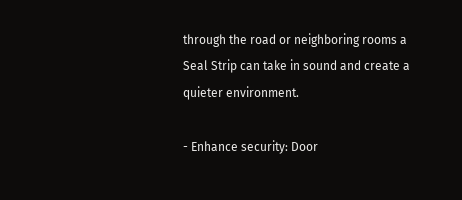through the road or neighboring rooms a Seal Strip can take in sound and create a quieter environment.

- Enhance security: Door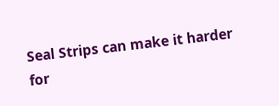Seal Strips can make it harder for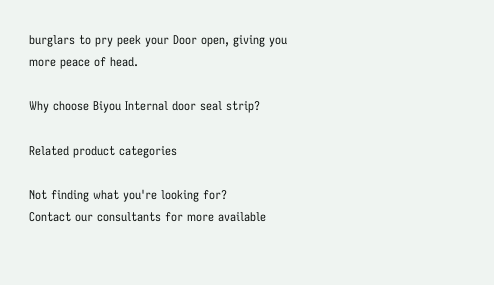burglars to pry peek your Door open, giving you more peace of head.

Why choose Biyou Internal door seal strip?

Related product categories

Not finding what you're looking for?
Contact our consultants for more available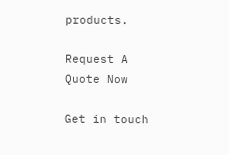products.

Request A Quote Now

Get in touch